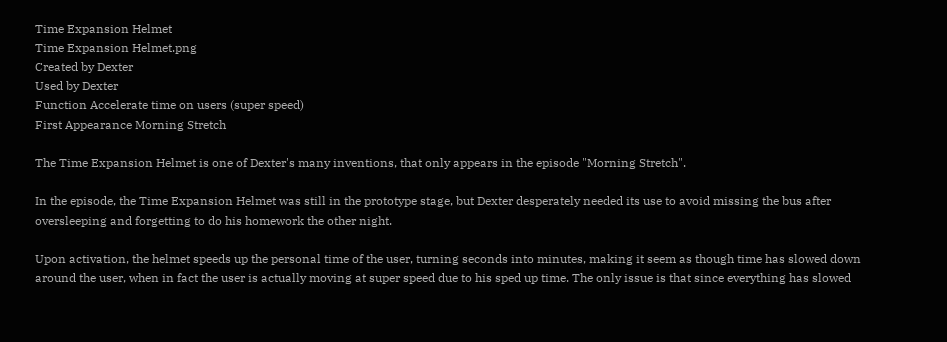Time Expansion Helmet
Time Expansion Helmet.png
Created by Dexter
Used by Dexter
Function Accelerate time on users (super speed)
First Appearance Morning Stretch

The Time Expansion Helmet is one of Dexter's many inventions, that only appears in the episode "Morning Stretch".

In the episode, the Time Expansion Helmet was still in the prototype stage, but Dexter desperately needed its use to avoid missing the bus after oversleeping and forgetting to do his homework the other night.

Upon activation, the helmet speeds up the personal time of the user, turning seconds into minutes, making it seem as though time has slowed down around the user, when in fact the user is actually moving at super speed due to his sped up time. The only issue is that since everything has slowed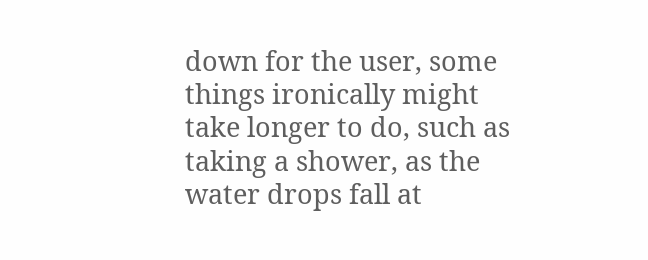down for the user, some things ironically might take longer to do, such as taking a shower, as the water drops fall at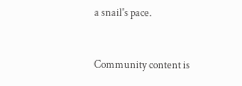a snail's pace.


Community content is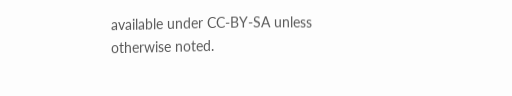available under CC-BY-SA unless otherwise noted.